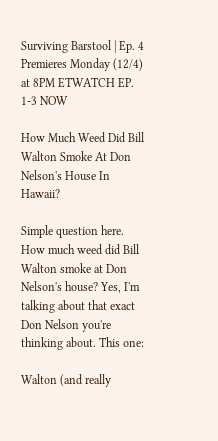Surviving Barstool | Ep. 4 Premieres Monday (12/4) at 8PM ETWATCH EP. 1-3 NOW

How Much Weed Did Bill Walton Smoke At Don Nelson's House In Hawaii?

Simple question here. How much weed did Bill Walton smoke at Don Nelson's house? Yes, I'm talking about that exact Don Nelson you're thinking about. This one:

Walton (and really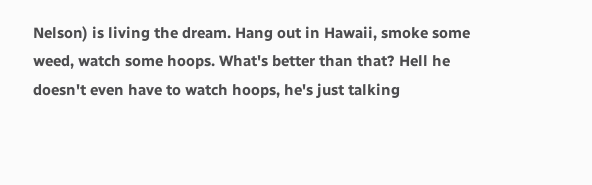Nelson) is living the dream. Hang out in Hawaii, smoke some weed, watch some hoops. What's better than that? Hell he doesn't even have to watch hoops, he's just talking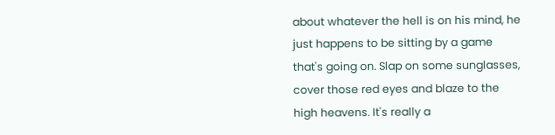about whatever the hell is on his mind, he just happens to be sitting by a game that's going on. Slap on some sunglasses, cover those red eyes and blaze to the high heavens. It's really a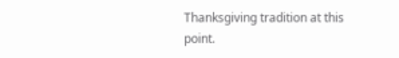Thanksgiving tradition at this point.